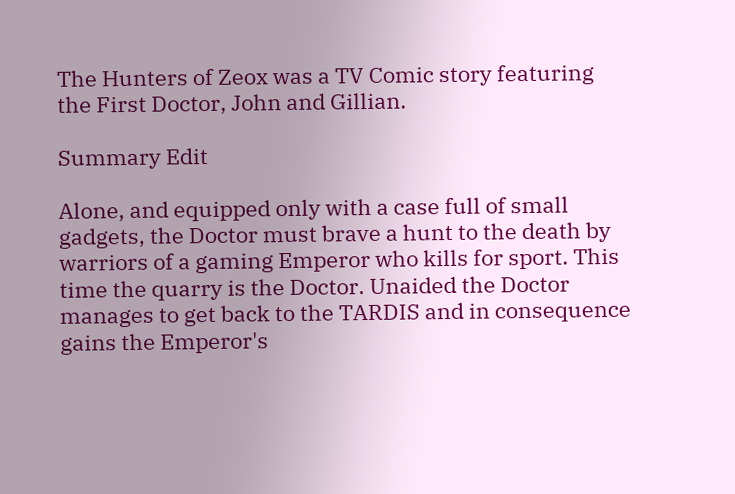The Hunters of Zeox was a TV Comic story featuring the First Doctor, John and Gillian.

Summary Edit

Alone, and equipped only with a case full of small gadgets, the Doctor must brave a hunt to the death by warriors of a gaming Emperor who kills for sport. This time the quarry is the Doctor. Unaided the Doctor manages to get back to the TARDIS and in consequence gains the Emperor's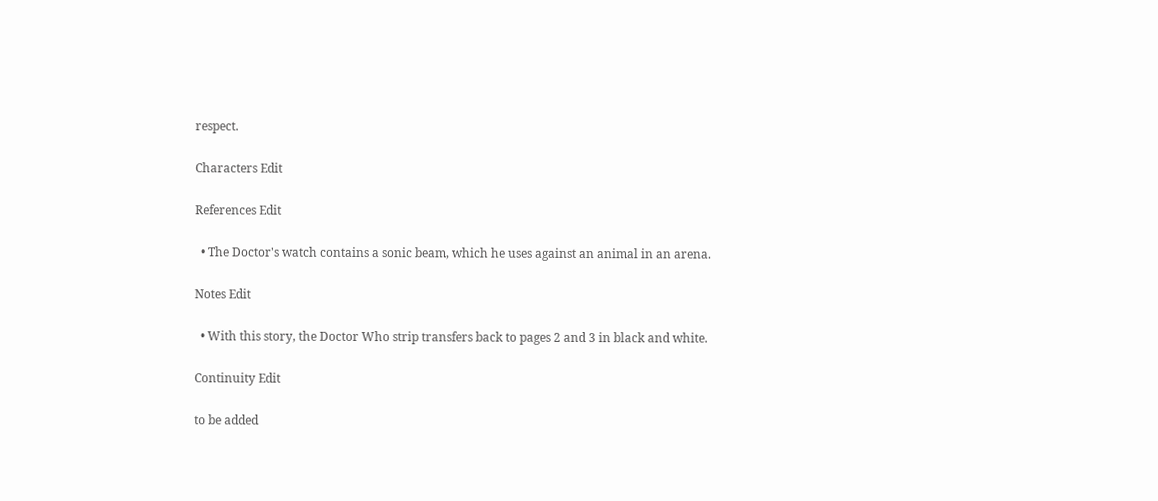respect.

Characters Edit

References Edit

  • The Doctor's watch contains a sonic beam, which he uses against an animal in an arena.

Notes Edit

  • With this story, the Doctor Who strip transfers back to pages 2 and 3 in black and white.

Continuity Edit

to be added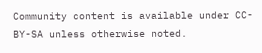Community content is available under CC-BY-SA unless otherwise noted.